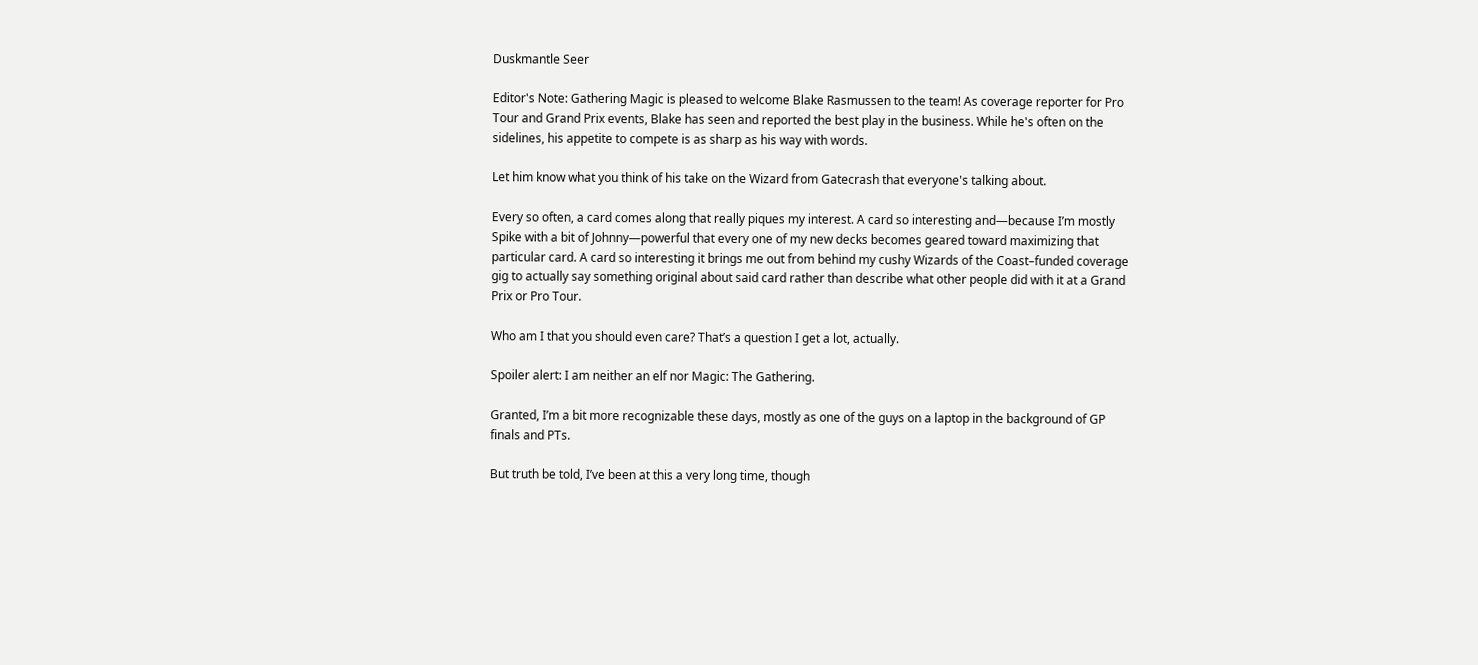Duskmantle Seer

Editor's Note: Gathering Magic is pleased to welcome Blake Rasmussen to the team! As coverage reporter for Pro Tour and Grand Prix events, Blake has seen and reported the best play in the business. While he's often on the sidelines, his appetite to compete is as sharp as his way with words.

Let him know what you think of his take on the Wizard from Gatecrash that everyone's talking about.

Every so often, a card comes along that really piques my interest. A card so interesting and—because I’m mostly Spike with a bit of Johnny—powerful that every one of my new decks becomes geared toward maximizing that particular card. A card so interesting it brings me out from behind my cushy Wizards of the Coast–funded coverage gig to actually say something original about said card rather than describe what other people did with it at a Grand Prix or Pro Tour.

Who am I that you should even care? That’s a question I get a lot, actually.

Spoiler alert: I am neither an elf nor Magic: The Gathering.

Granted, I’m a bit more recognizable these days, mostly as one of the guys on a laptop in the background of GP finals and PTs.

But truth be told, I’ve been at this a very long time, though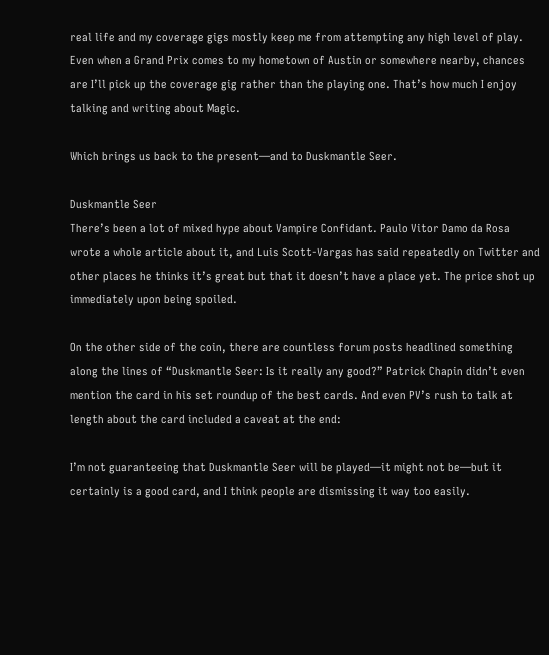real life and my coverage gigs mostly keep me from attempting any high level of play. Even when a Grand Prix comes to my hometown of Austin or somewhere nearby, chances are I’ll pick up the coverage gig rather than the playing one. That’s how much I enjoy talking and writing about Magic.

Which brings us back to the present—and to Duskmantle Seer.

Duskmantle Seer
There’s been a lot of mixed hype about Vampire Confidant. Paulo Vitor Damo da Rosa wrote a whole article about it, and Luis Scott-Vargas has said repeatedly on Twitter and other places he thinks it’s great but that it doesn’t have a place yet. The price shot up immediately upon being spoiled.

On the other side of the coin, there are countless forum posts headlined something along the lines of “Duskmantle Seer: Is it really any good?” Patrick Chapin didn’t even mention the card in his set roundup of the best cards. And even PV’s rush to talk at length about the card included a caveat at the end:

I’m not guaranteeing that Duskmantle Seer will be played—it might not be—but it certainly is a good card, and I think people are dismissing it way too easily.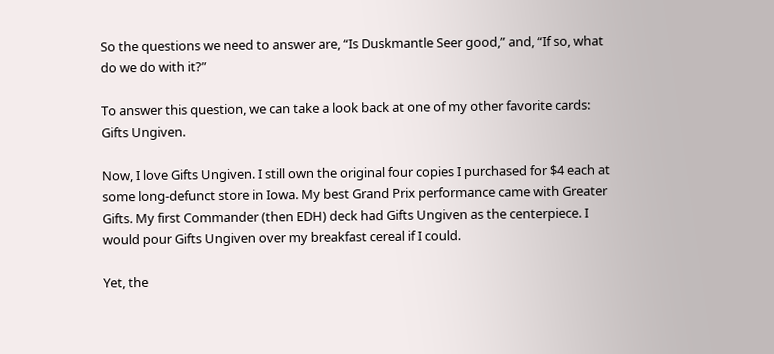So the questions we need to answer are, “Is Duskmantle Seer good,” and, “If so, what do we do with it?”

To answer this question, we can take a look back at one of my other favorite cards: Gifts Ungiven.

Now, I love Gifts Ungiven. I still own the original four copies I purchased for $4 each at some long-defunct store in Iowa. My best Grand Prix performance came with Greater Gifts. My first Commander (then EDH) deck had Gifts Ungiven as the centerpiece. I would pour Gifts Ungiven over my breakfast cereal if I could.

Yet, the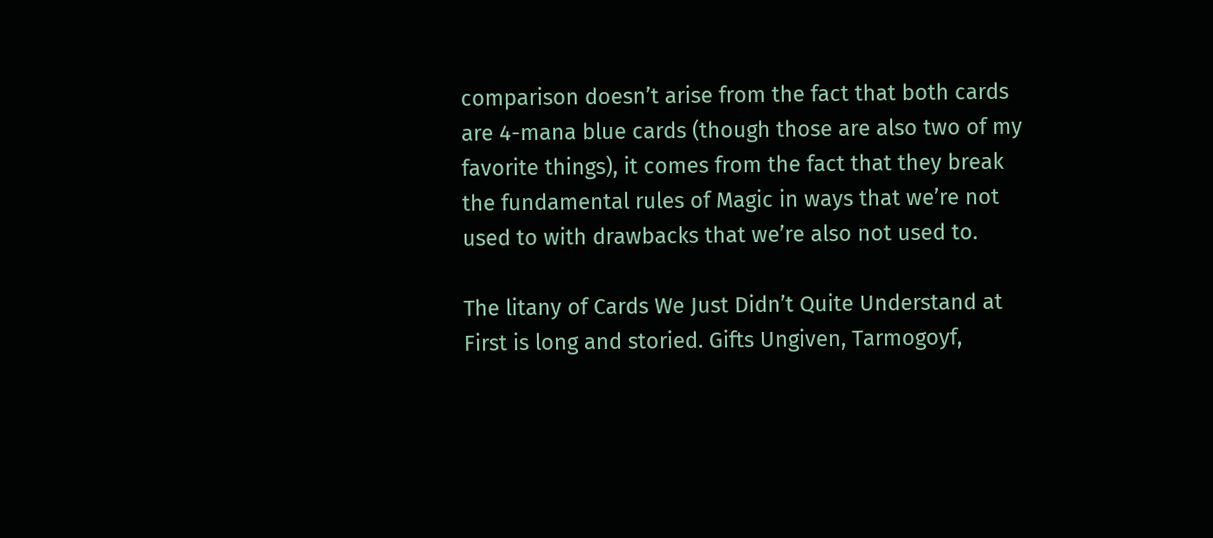comparison doesn’t arise from the fact that both cards are 4-mana blue cards (though those are also two of my favorite things), it comes from the fact that they break the fundamental rules of Magic in ways that we’re not used to with drawbacks that we’re also not used to.

The litany of Cards We Just Didn’t Quite Understand at First is long and storied. Gifts Ungiven, Tarmogoyf,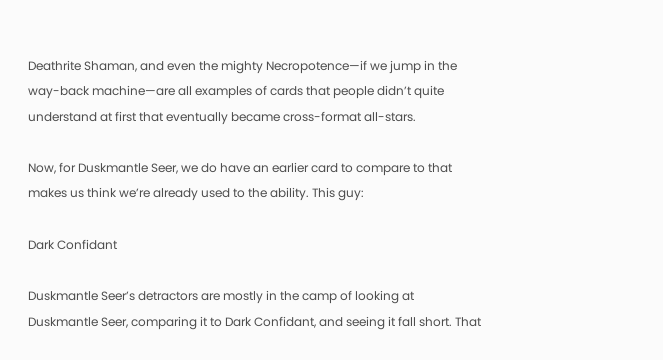Deathrite Shaman, and even the mighty Necropotence—if we jump in the way-back machine—are all examples of cards that people didn’t quite understand at first that eventually became cross-format all-stars.

Now, for Duskmantle Seer, we do have an earlier card to compare to that makes us think we’re already used to the ability. This guy:

Dark Confidant

Duskmantle Seer’s detractors are mostly in the camp of looking at Duskmantle Seer, comparing it to Dark Confidant, and seeing it fall short. That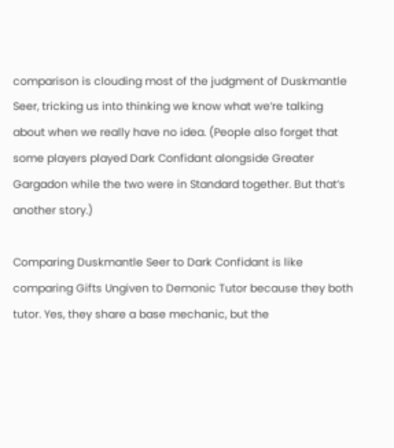comparison is clouding most of the judgment of Duskmantle Seer, tricking us into thinking we know what we’re talking about when we really have no idea. (People also forget that some players played Dark Confidant alongside Greater Gargadon while the two were in Standard together. But that’s another story.)

Comparing Duskmantle Seer to Dark Confidant is like comparing Gifts Ungiven to Demonic Tutor because they both tutor. Yes, they share a base mechanic, but the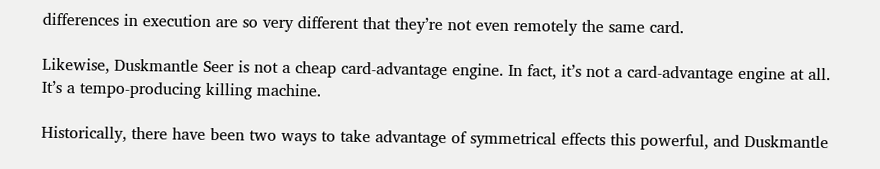differences in execution are so very different that they’re not even remotely the same card.

Likewise, Duskmantle Seer is not a cheap card-advantage engine. In fact, it’s not a card-advantage engine at all. It’s a tempo-producing killing machine.

Historically, there have been two ways to take advantage of symmetrical effects this powerful, and Duskmantle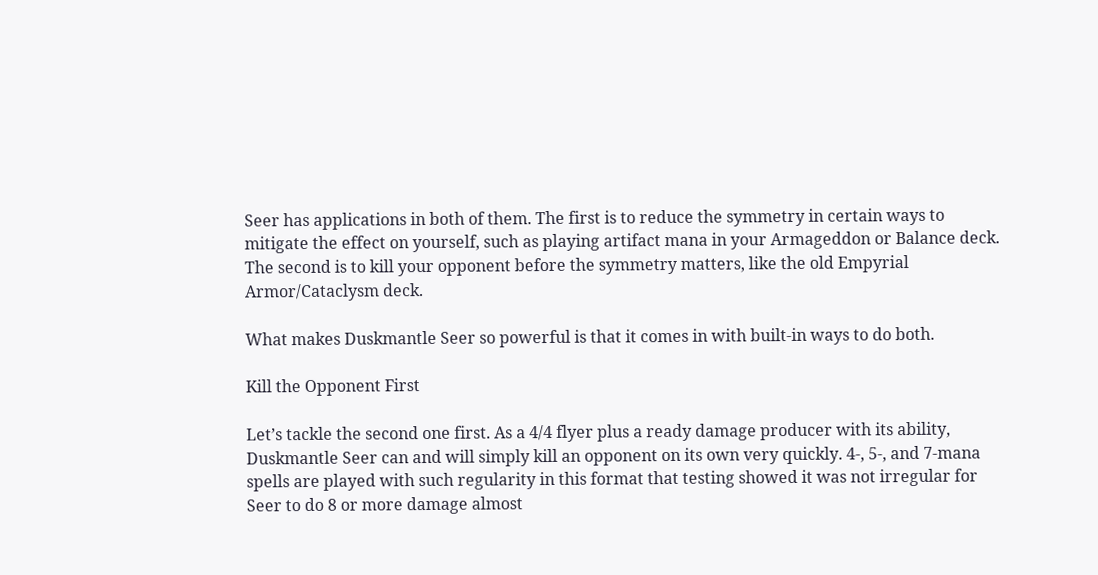Seer has applications in both of them. The first is to reduce the symmetry in certain ways to mitigate the effect on yourself, such as playing artifact mana in your Armageddon or Balance deck. The second is to kill your opponent before the symmetry matters, like the old Empyrial Armor/Cataclysm deck.

What makes Duskmantle Seer so powerful is that it comes in with built-in ways to do both.

Kill the Opponent First

Let’s tackle the second one first. As a 4/4 flyer plus a ready damage producer with its ability, Duskmantle Seer can and will simply kill an opponent on its own very quickly. 4-, 5-, and 7-mana spells are played with such regularity in this format that testing showed it was not irregular for Seer to do 8 or more damage almost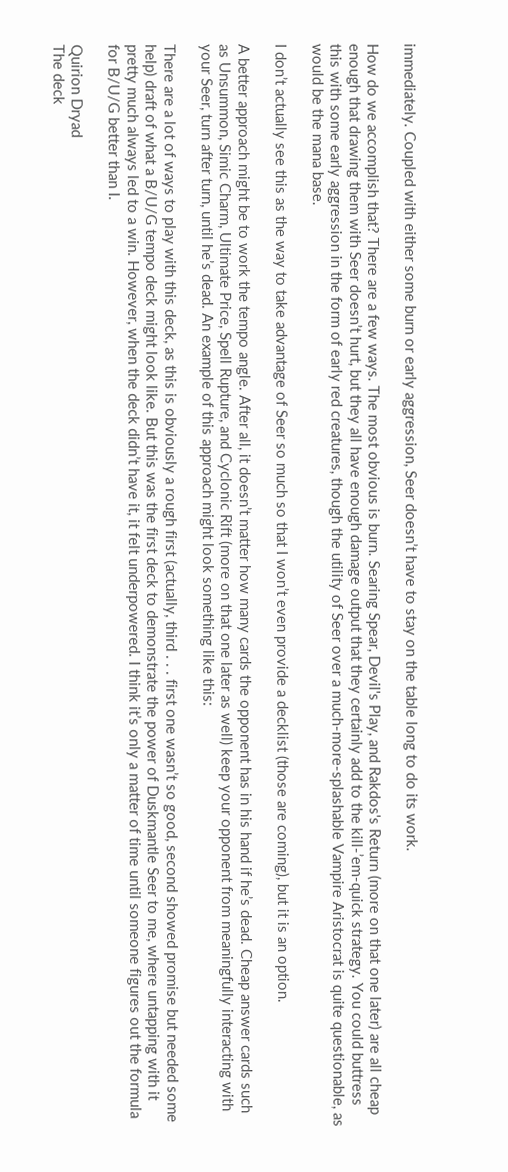immediately. Coupled with either some burn or early aggression, Seer doesn’t have to stay on the table long to do its work.

How do we accomplish that? There are a few ways. The most obvious is burn. Searing Spear, Devil's Play, and Rakdos's Return (more on that one later) are all cheap enough that drawing them with Seer doesn’t hurt, but they all have enough damage output that they certainly add to the kill-’em-quick strategy. You could buttress this with some early aggression in the form of early red creatures, though the utility of Seer over a much-more-splashable Vampire Aristocrat is quite questionable, as would be the mana base.

I don’t actually see this as the way to take advantage of Seer so much so that I won’t even provide a decklist (those are coming), but it is an option.

A better approach might be to work the tempo angle. After all, it doesn’t matter how many cards the opponent has in his hand if he’s dead. Cheap answer cards such as Unsummon, Simic Charm, Ultimate Price, Spell Rupture, and Cyclonic Rift (more on that one later as well) keep your opponent from meaningfully interacting with your Seer, turn after turn, until he’s dead. An example of this approach might look something like this:

There are a lot of ways to play with this deck, as this is obviously a rough first (actually, third . . . first one wasn’t so good, second showed promise but needed some help) draft of what a B/U/G tempo deck might look like. But this was the first deck to demonstrate the power of Duskmantle Seer to me, where untapping with it pretty much always led to a win. However, when the deck didn’t have it, it felt underpowered. I think it’s only a matter of time until someone figures out the formula for B/U/G better than I.

Quirion Dryad
The deck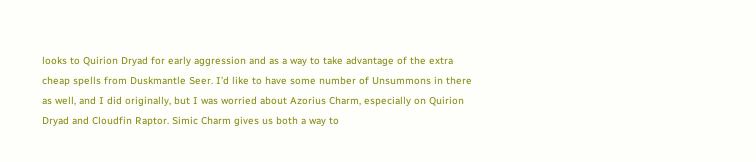looks to Quirion Dryad for early aggression and as a way to take advantage of the extra cheap spells from Duskmantle Seer. I’d like to have some number of Unsummons in there as well, and I did originally, but I was worried about Azorius Charm, especially on Quirion Dryad and Cloudfin Raptor. Simic Charm gives us both a way to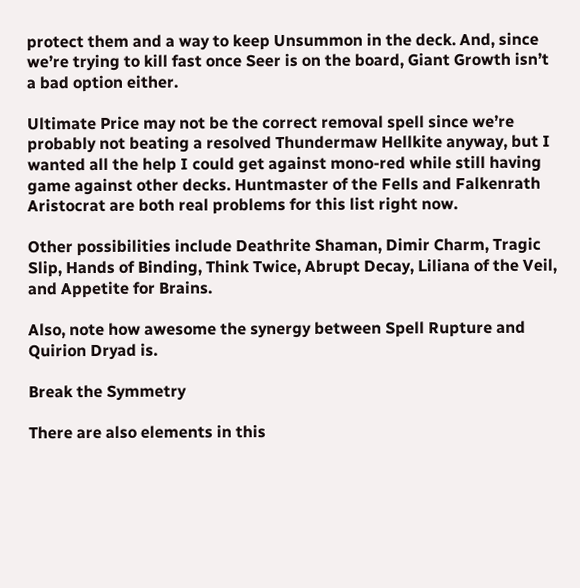protect them and a way to keep Unsummon in the deck. And, since we’re trying to kill fast once Seer is on the board, Giant Growth isn’t a bad option either.

Ultimate Price may not be the correct removal spell since we’re probably not beating a resolved Thundermaw Hellkite anyway, but I wanted all the help I could get against mono-red while still having game against other decks. Huntmaster of the Fells and Falkenrath Aristocrat are both real problems for this list right now.

Other possibilities include Deathrite Shaman, Dimir Charm, Tragic Slip, Hands of Binding, Think Twice, Abrupt Decay, Liliana of the Veil, and Appetite for Brains.

Also, note how awesome the synergy between Spell Rupture and Quirion Dryad is.

Break the Symmetry

There are also elements in this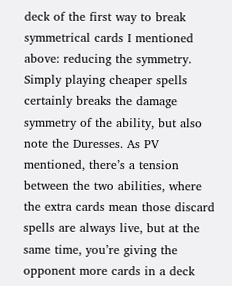deck of the first way to break symmetrical cards I mentioned above: reducing the symmetry. Simply playing cheaper spells certainly breaks the damage symmetry of the ability, but also note the Duresses. As PV mentioned, there’s a tension between the two abilities, where the extra cards mean those discard spells are always live, but at the same time, you’re giving the opponent more cards in a deck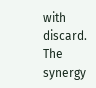with discard. The synergy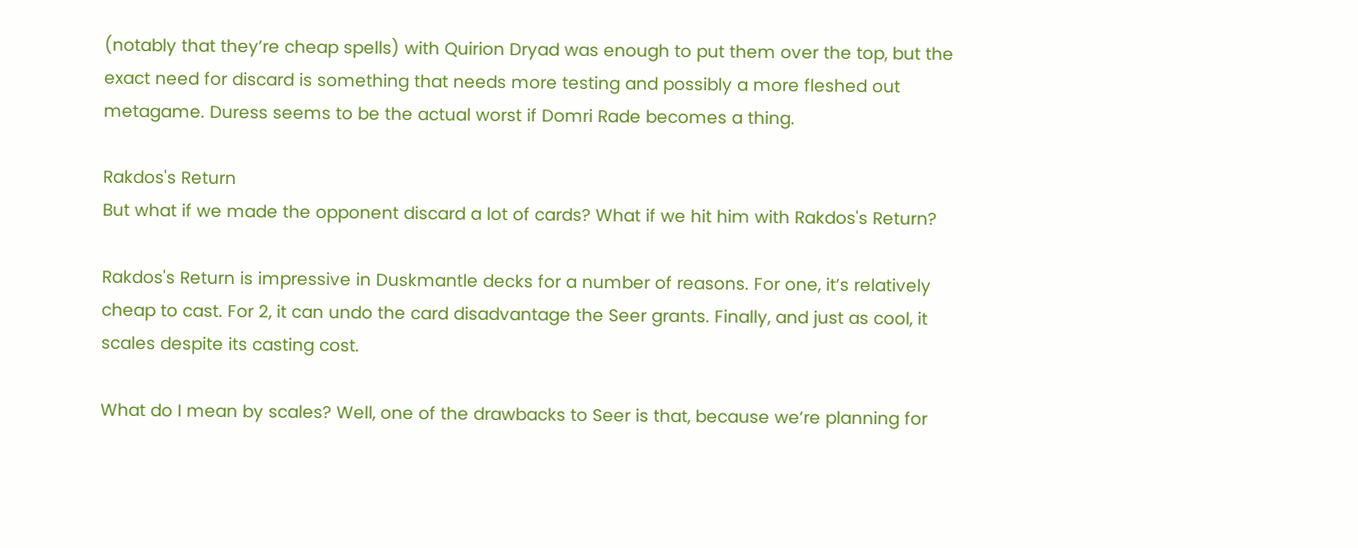(notably that they’re cheap spells) with Quirion Dryad was enough to put them over the top, but the exact need for discard is something that needs more testing and possibly a more fleshed out metagame. Duress seems to be the actual worst if Domri Rade becomes a thing.

Rakdos's Return
But what if we made the opponent discard a lot of cards? What if we hit him with Rakdos's Return?

Rakdos's Return is impressive in Duskmantle decks for a number of reasons. For one, it’s relatively cheap to cast. For 2, it can undo the card disadvantage the Seer grants. Finally, and just as cool, it scales despite its casting cost.

What do I mean by scales? Well, one of the drawbacks to Seer is that, because we’re planning for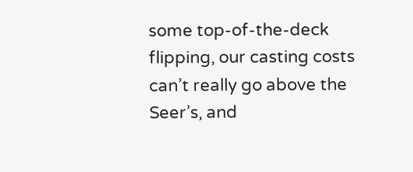some top-of-the-deck flipping, our casting costs can’t really go above the Seer’s, and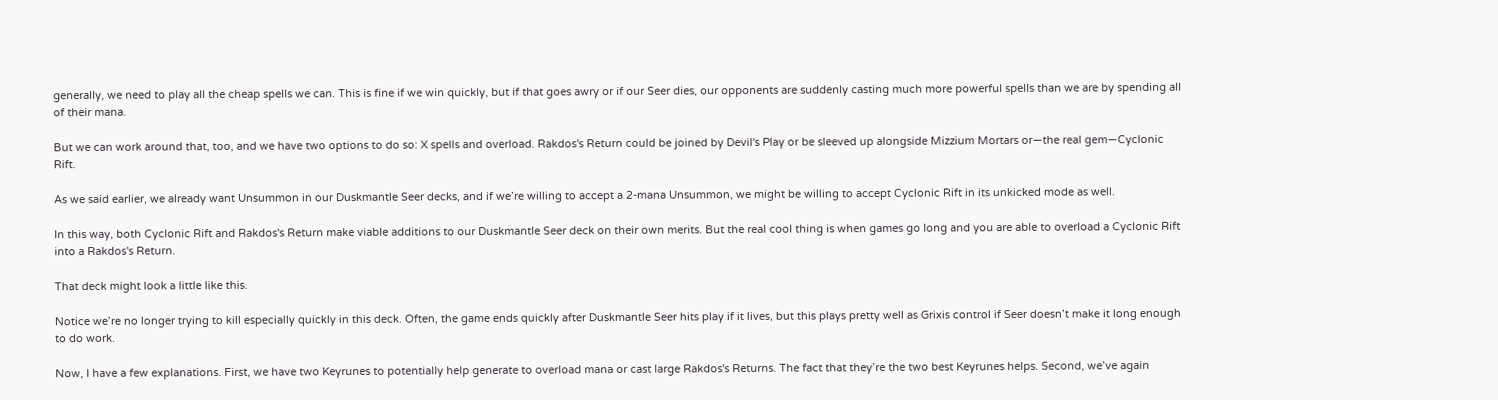generally, we need to play all the cheap spells we can. This is fine if we win quickly, but if that goes awry or if our Seer dies, our opponents are suddenly casting much more powerful spells than we are by spending all of their mana.

But we can work around that, too, and we have two options to do so: X spells and overload. Rakdos's Return could be joined by Devil's Play or be sleeved up alongside Mizzium Mortars or—the real gem—Cyclonic Rift.

As we said earlier, we already want Unsummon in our Duskmantle Seer decks, and if we’re willing to accept a 2-mana Unsummon, we might be willing to accept Cyclonic Rift in its unkicked mode as well.

In this way, both Cyclonic Rift and Rakdos's Return make viable additions to our Duskmantle Seer deck on their own merits. But the real cool thing is when games go long and you are able to overload a Cyclonic Rift into a Rakdos's Return.

That deck might look a little like this.

Notice we’re no longer trying to kill especially quickly in this deck. Often, the game ends quickly after Duskmantle Seer hits play if it lives, but this plays pretty well as Grixis control if Seer doesn’t make it long enough to do work.

Now, I have a few explanations. First, we have two Keyrunes to potentially help generate to overload mana or cast large Rakdos's Returns. The fact that they’re the two best Keyrunes helps. Second, we’ve again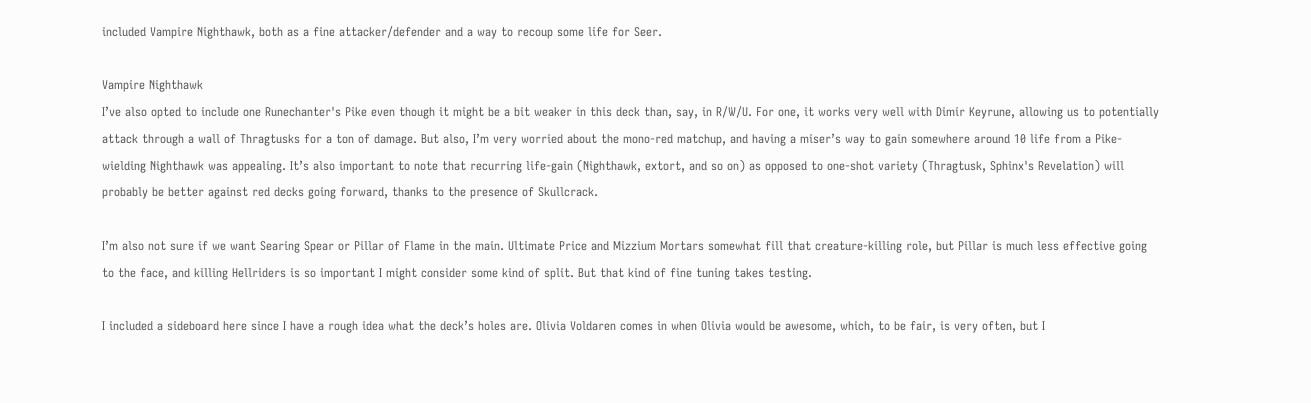included Vampire Nighthawk, both as a fine attacker/defender and a way to recoup some life for Seer.

Vampire Nighthawk
I’ve also opted to include one Runechanter's Pike even though it might be a bit weaker in this deck than, say, in R/W/U. For one, it works very well with Dimir Keyrune, allowing us to potentially attack through a wall of Thragtusks for a ton of damage. But also, I’m very worried about the mono-red matchup, and having a miser’s way to gain somewhere around 10 life from a Pike-wielding Nighthawk was appealing. It’s also important to note that recurring life-gain (Nighthawk, extort, and so on) as opposed to one-shot variety (Thragtusk, Sphinx's Revelation) will probably be better against red decks going forward, thanks to the presence of Skullcrack.

I’m also not sure if we want Searing Spear or Pillar of Flame in the main. Ultimate Price and Mizzium Mortars somewhat fill that creature-killing role, but Pillar is much less effective going to the face, and killing Hellriders is so important I might consider some kind of split. But that kind of fine tuning takes testing.

I included a sideboard here since I have a rough idea what the deck’s holes are. Olivia Voldaren comes in when Olivia would be awesome, which, to be fair, is very often, but I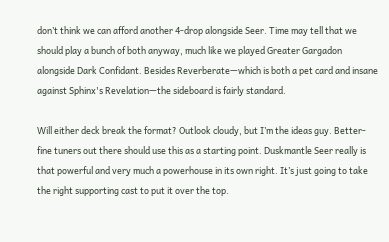don’t think we can afford another 4-drop alongside Seer. Time may tell that we should play a bunch of both anyway, much like we played Greater Gargadon alongside Dark Confidant. Besides Reverberate—which is both a pet card and insane against Sphinx's Revelation—the sideboard is fairly standard.

Will either deck break the format? Outlook cloudy, but I’m the ideas guy. Better-fine tuners out there should use this as a starting point. Duskmantle Seer really is that powerful and very much a powerhouse in its own right. It’s just going to take the right supporting cast to put it over the top.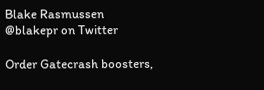Blake Rasmussen
@blakepr on Twitter

Order Gatecrash boosters,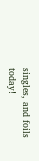singles, and foils today!